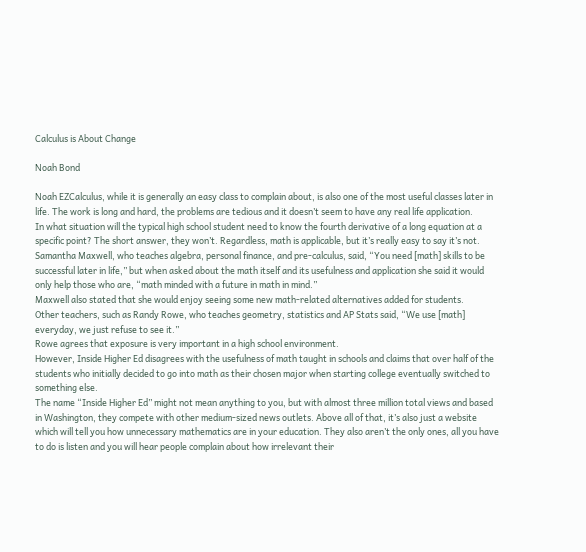Calculus is About Change

Noah Bond

Noah EZCalculus, while it is generally an easy class to complain about, is also one of the most useful classes later in life. The work is long and hard, the problems are tedious and it doesn’t seem to have any real life application.
In what situation will the typical high school student need to know the fourth derivative of a long equation at a specific point? The short answer, they won’t. Regardless, math is applicable, but it’s really easy to say it’s not.
Samantha Maxwell, who teaches algebra, personal finance, and pre-calculus, said, “You need [math] skills to be successful later in life,” but when asked about the math itself and its usefulness and application she said it would only help those who are, “math minded with a future in math in mind.”
Maxwell also stated that she would enjoy seeing some new math-related alternatives added for students.
Other teachers, such as Randy Rowe, who teaches geometry, statistics and AP Stats said, “We use [math] everyday, we just refuse to see it.”
Rowe agrees that exposure is very important in a high school environment.
However, Inside Higher Ed disagrees with the usefulness of math taught in schools and claims that over half of the students who initially decided to go into math as their chosen major when starting college eventually switched to something else.
The name “Inside Higher Ed” might not mean anything to you, but with almost three million total views and based in Washington, they compete with other medium-sized news outlets. Above all of that, it’s also just a website which will tell you how unnecessary mathematics are in your education. They also aren’t the only ones, all you have to do is listen and you will hear people complain about how irrelevant their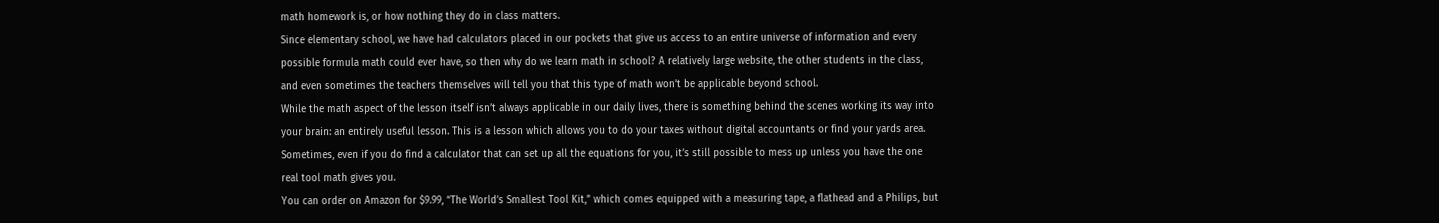math homework is, or how nothing they do in class matters.
Since elementary school, we have had calculators placed in our pockets that give us access to an entire universe of information and every possible formula math could ever have, so then why do we learn math in school? A relatively large website, the other students in the class, and even sometimes the teachers themselves will tell you that this type of math won’t be applicable beyond school.
While the math aspect of the lesson itself isn’t always applicable in our daily lives, there is something behind the scenes working its way into your brain: an entirely useful lesson. This is a lesson which allows you to do your taxes without digital accountants or find your yards area. Sometimes, even if you do find a calculator that can set up all the equations for you, it’s still possible to mess up unless you have the one real tool math gives you.
You can order on Amazon for $9.99, “The World’s Smallest Tool Kit,” which comes equipped with a measuring tape, a flathead and a Philips, but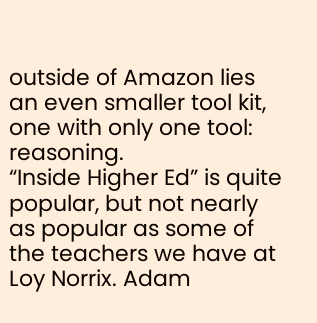outside of Amazon lies an even smaller tool kit, one with only one tool: reasoning.
“Inside Higher Ed” is quite popular, but not nearly as popular as some of the teachers we have at Loy Norrix. Adam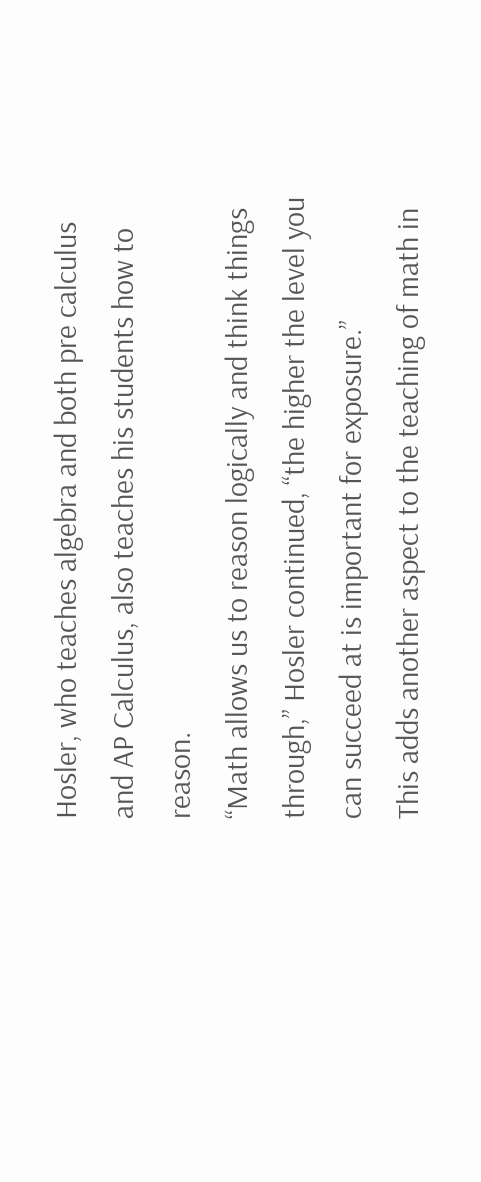Hosler, who teaches algebra and both pre calculus and AP Calculus, also teaches his students how to reason.
“Math allows us to reason logically and think things through,” Hosler continued, “the higher the level you can succeed at is important for exposure.”
This adds another aspect to the teaching of math in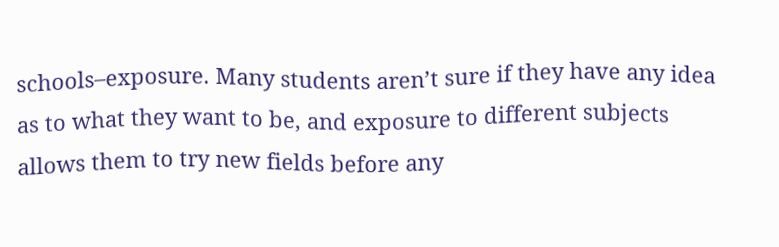schools–exposure. Many students aren’t sure if they have any idea as to what they want to be, and exposure to different subjects allows them to try new fields before any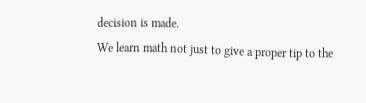decision is made.
We learn math not just to give a proper tip to the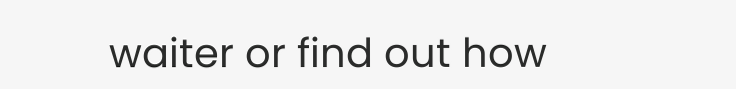waiter or find out how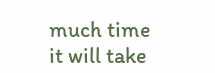much time it will take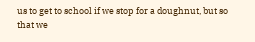us to get to school if we stop for a doughnut, but so that we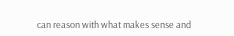can reason with what makes sense and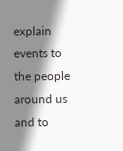explain events to the people around us and to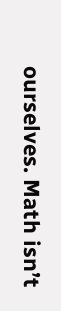ourselves. Math isn’t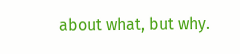about what, but why.